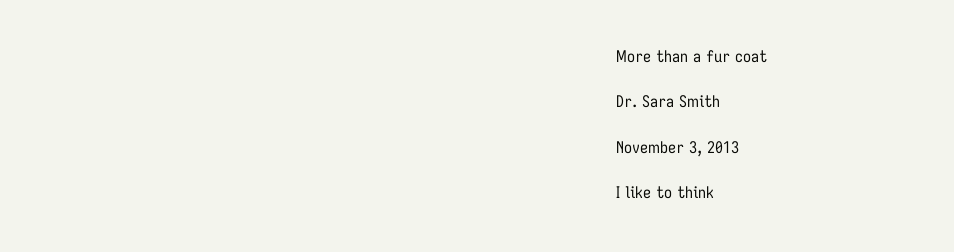More than a fur coat

Dr. Sara Smith

November 3, 2013

I like to think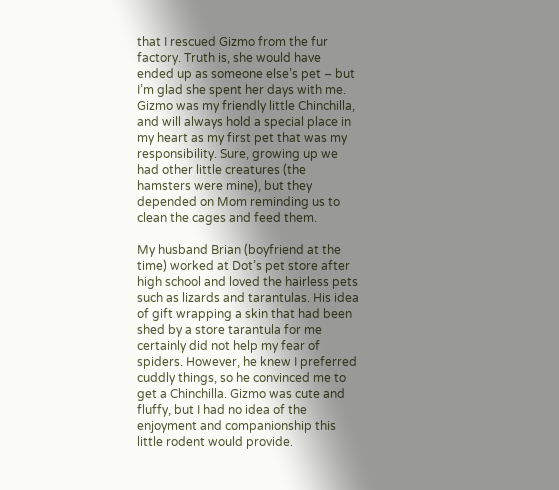that I rescued Gizmo from the fur factory. Truth is, she would have ended up as someone else’s pet – but I’m glad she spent her days with me. Gizmo was my friendly little Chinchilla, and will always hold a special place in my heart as my first pet that was my responsibility. Sure, growing up we had other little creatures (the hamsters were mine), but they depended on Mom reminding us to clean the cages and feed them.

My husband Brian (boyfriend at the time) worked at Dot’s pet store after high school and loved the hairless pets such as lizards and tarantulas. His idea of gift wrapping a skin that had been shed by a store tarantula for me certainly did not help my fear of spiders. However, he knew I preferred cuddly things, so he convinced me to get a Chinchilla. Gizmo was cute and fluffy, but I had no idea of the enjoyment and companionship this little rodent would provide.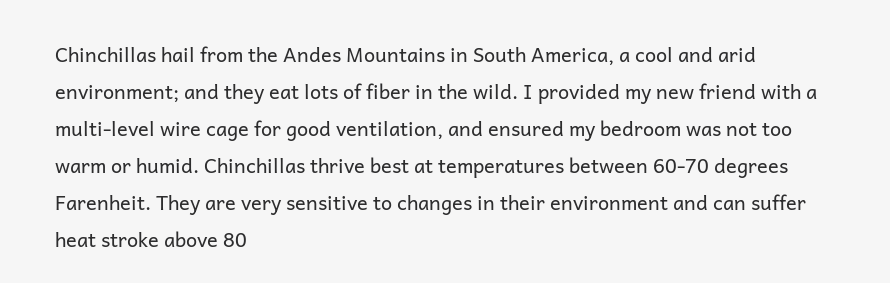Chinchillas hail from the Andes Mountains in South America, a cool and arid environment; and they eat lots of fiber in the wild. I provided my new friend with a multi-level wire cage for good ventilation, and ensured my bedroom was not too warm or humid. Chinchillas thrive best at temperatures between 60-70 degrees Farenheit. They are very sensitive to changes in their environment and can suffer heat stroke above 80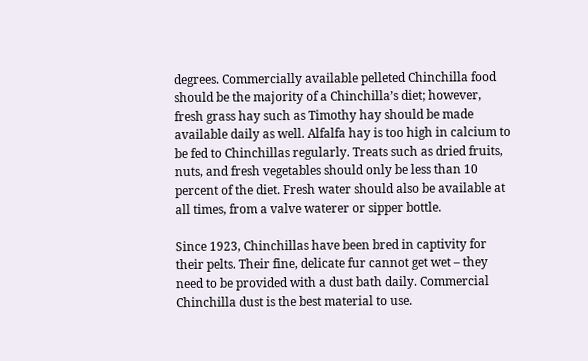degrees. Commercially available pelleted Chinchilla food should be the majority of a Chinchilla’s diet; however, fresh grass hay such as Timothy hay should be made available daily as well. Alfalfa hay is too high in calcium to be fed to Chinchillas regularly. Treats such as dried fruits, nuts, and fresh vegetables should only be less than 10 percent of the diet. Fresh water should also be available at all times, from a valve waterer or sipper bottle.

Since 1923, Chinchillas have been bred in captivity for their pelts. Their fine, delicate fur cannot get wet – they need to be provided with a dust bath daily. Commercial Chinchilla dust is the best material to use.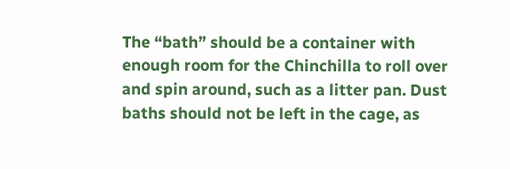The “bath” should be a container with enough room for the Chinchilla to roll over and spin around, such as a litter pan. Dust baths should not be left in the cage, as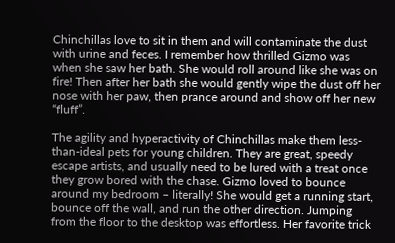Chinchillas love to sit in them and will contaminate the dust with urine and feces. I remember how thrilled Gizmo was when she saw her bath. She would roll around like she was on fire! Then after her bath she would gently wipe the dust off her nose with her paw, then prance around and show off her new “fluff”.

The agility and hyperactivity of Chinchillas make them less-than-ideal pets for young children. They are great, speedy escape artists, and usually need to be lured with a treat once they grow bored with the chase. Gizmo loved to bounce around my bedroom – literally! She would get a running start, bounce off the wall, and run the other direction. Jumping from the floor to the desktop was effortless. Her favorite trick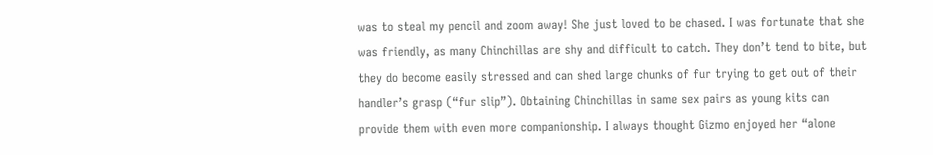was to steal my pencil and zoom away! She just loved to be chased. I was fortunate that she was friendly, as many Chinchillas are shy and difficult to catch. They don’t tend to bite, but they do become easily stressed and can shed large chunks of fur trying to get out of their handler’s grasp (“fur slip”). Obtaining Chinchillas in same sex pairs as young kits can provide them with even more companionship. I always thought Gizmo enjoyed her “alone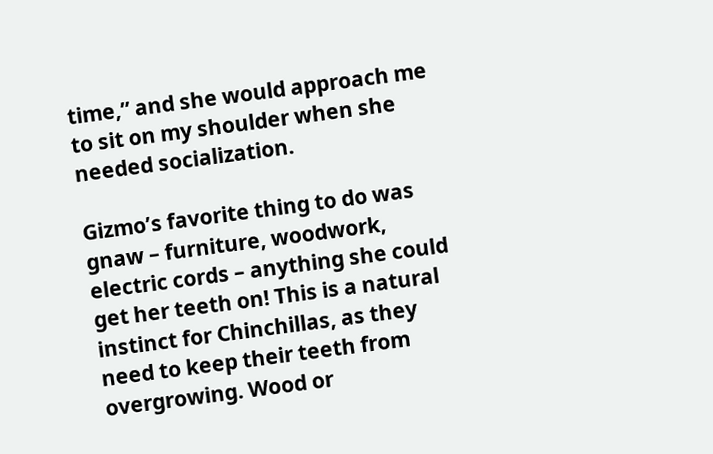time,” and she would approach me to sit on my shoulder when she needed socialization.

Gizmo’s favorite thing to do was gnaw – furniture, woodwork, electric cords – anything she could get her teeth on! This is a natural instinct for Chinchillas, as they need to keep their teeth from overgrowing. Wood or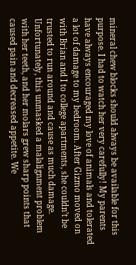mineral chew blocks should always be available for this purpose. I had to watch her very carefully! My parents have always encouraged my love of animals and tolerated a lot of damage to my bedroom. After Gizmo moved on with Brian and I to college apartments, she couldn’t be trusted to run around and cause as much damage. Unfortunately, this unmasked a malalignment problem with her teeth, and her molars grew sharp points that caused pain and decreased appetite. We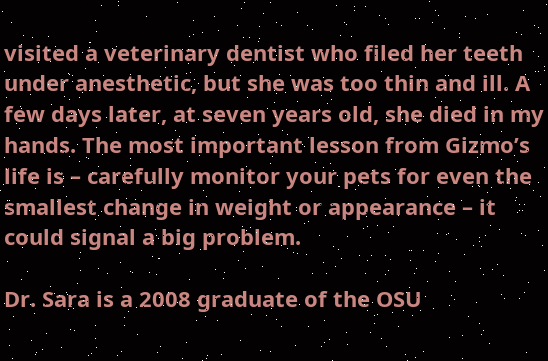visited a veterinary dentist who filed her teeth under anesthetic, but she was too thin and ill. A few days later, at seven years old, she died in my hands. The most important lesson from Gizmo’s life is – carefully monitor your pets for even the smallest change in weight or appearance – it could signal a big problem.

Dr. Sara is a 2008 graduate of the OSU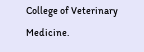College of Veterinary Medicine.